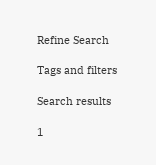Refine Search

Tags and filters

Search results

1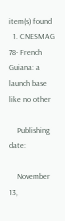item(s) found
  1. CNESMAG 78- French Guiana: a launch base like no other

    Publishing date:

    November 13,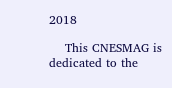2018

    This CNESMAG is dedicated to the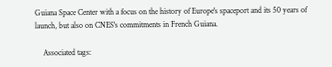Guiana Space Center with a focus on the history of Europe's spaceport and its 50 years of launch, but also on CNES's commitments in French Guiana.

    Associated tags: